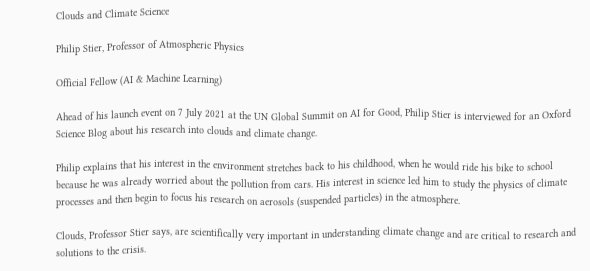Clouds and Climate Science

Philip Stier, Professor of Atmospheric Physics

Official Fellow (AI & Machine Learning)

Ahead of his launch event on 7 July 2021 at the UN Global Summit on AI for Good, Philip Stier is interviewed for an Oxford Science Blog about his research into clouds and climate change.

Philip explains that his interest in the environment stretches back to his childhood, when he would ride his bike to school because he was already worried about the pollution from cars. His interest in science led him to study the physics of climate processes and then begin to focus his research on aerosols (suspended particles) in the atmosphere.

Clouds, Professor Stier says, are scientifically very important in understanding climate change and are critical to research and solutions to the crisis.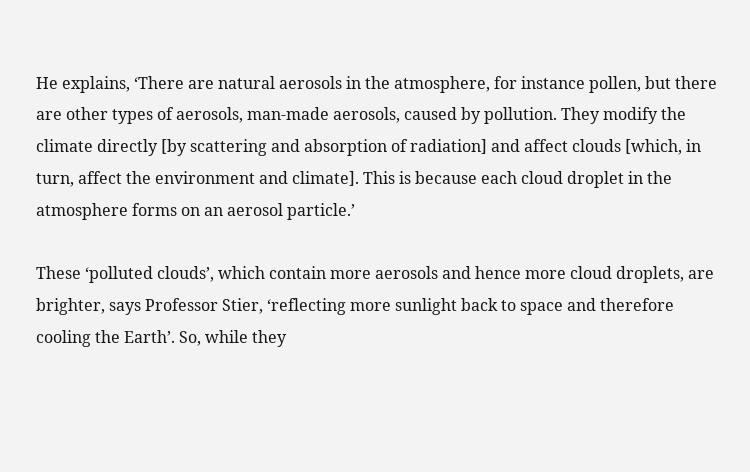He explains, ‘There are natural aerosols in the atmosphere, for instance pollen, but there are other types of aerosols, man-made aerosols, caused by pollution. They modify the climate directly [by scattering and absorption of radiation] and affect clouds [which, in turn, affect the environment and climate]. This is because each cloud droplet in the atmosphere forms on an aerosol particle.’

These ‘polluted clouds’, which contain more aerosols and hence more cloud droplets, are brighter, says Professor Stier, ‘reflecting more sunlight back to space and therefore cooling the Earth’. So, while they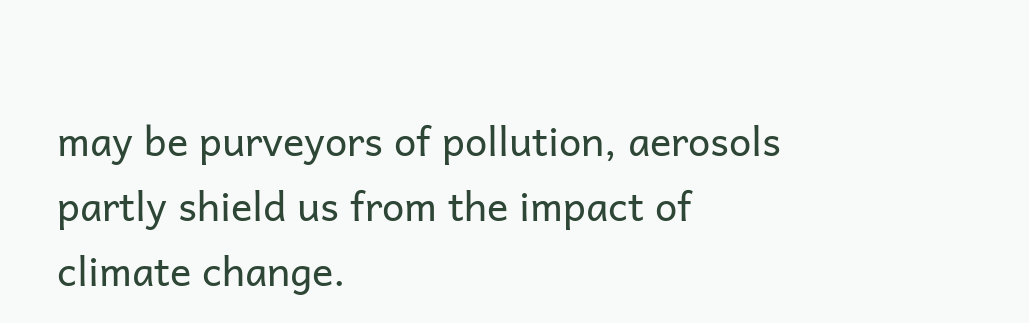may be purveyors of pollution, aerosols partly shield us from the impact of climate change.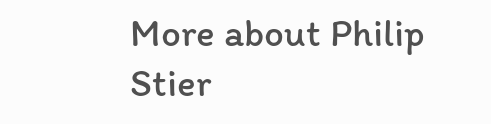More about Philip Stier